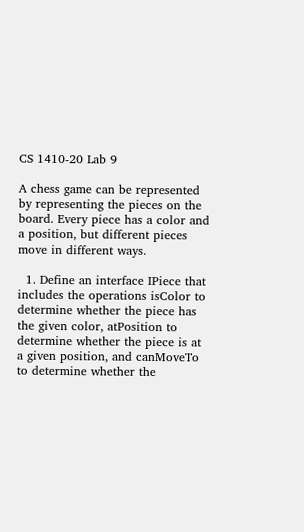CS 1410-20 Lab 9

A chess game can be represented by representing the pieces on the board. Every piece has a color and a position, but different pieces move in different ways.

  1. Define an interface IPiece that includes the operations isColor to determine whether the piece has the given color, atPosition to determine whether the piece is at a given position, and canMoveTo to determine whether the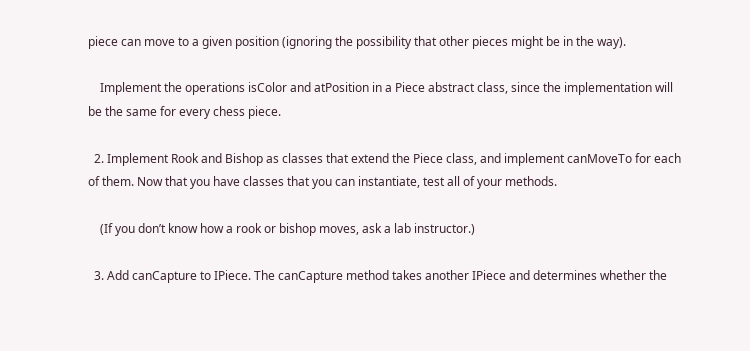piece can move to a given position (ignoring the possibility that other pieces might be in the way).

    Implement the operations isColor and atPosition in a Piece abstract class, since the implementation will be the same for every chess piece.

  2. Implement Rook and Bishop as classes that extend the Piece class, and implement canMoveTo for each of them. Now that you have classes that you can instantiate, test all of your methods.

    (If you don’t know how a rook or bishop moves, ask a lab instructor.)

  3. Add canCapture to IPiece. The canCapture method takes another IPiece and determines whether the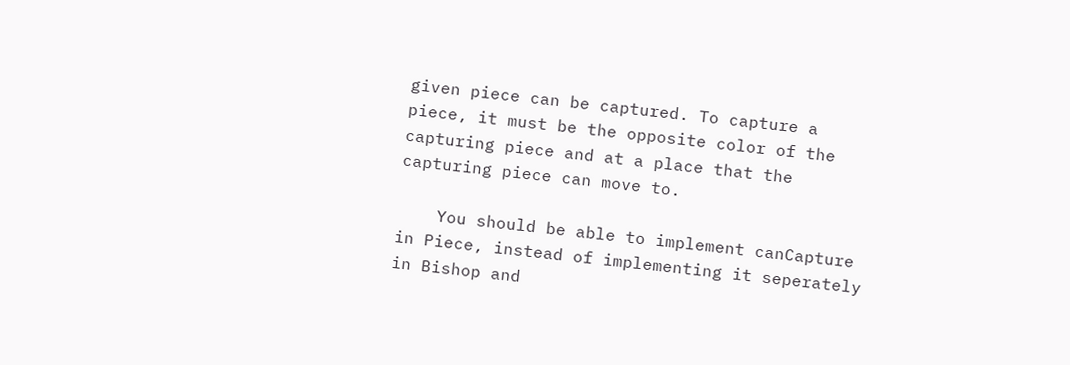given piece can be captured. To capture a piece, it must be the opposite color of the capturing piece and at a place that the capturing piece can move to.

    You should be able to implement canCapture in Piece, instead of implementing it seperately in Bishop and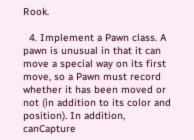Rook.

  4. Implement a Pawn class. A pawn is unusual in that it can move a special way on its first move, so a Pawn must record whether it has been moved or not (in addition to its color and position). In addition, canCapture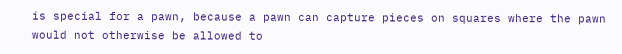is special for a pawn, because a pawn can capture pieces on squares where the pawn would not otherwise be allowed to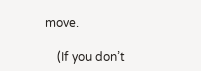move.

    (If you don’t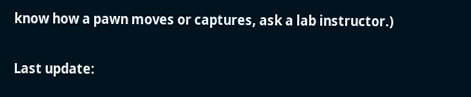know how a pawn moves or captures, ask a lab instructor.)

Last update: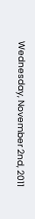Wednesday, November 2nd, 2011